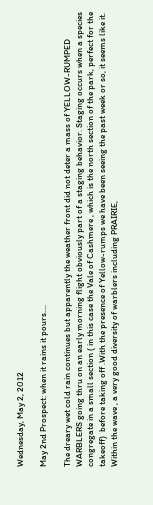Wednesday, May 2, 2012

May 2nd Prospect: when it rains it pours....

The dreary wet cold rain continues but apparently the weather front did not deter a mass of YELLOW-RUMPED WARBLERS going thru on an early morning flight obviously part of a staging behavior. Staging occurs when a species congregate in a small section ( in this case the Vale of Cashmere , which is the north section of the park, perfect for the takeoff)  before taking off .With the presence of Yellow-rumps we have been seeing the past week or so, it seems like it. Within the wave , a very good diversity of warblers including PRAIRIE,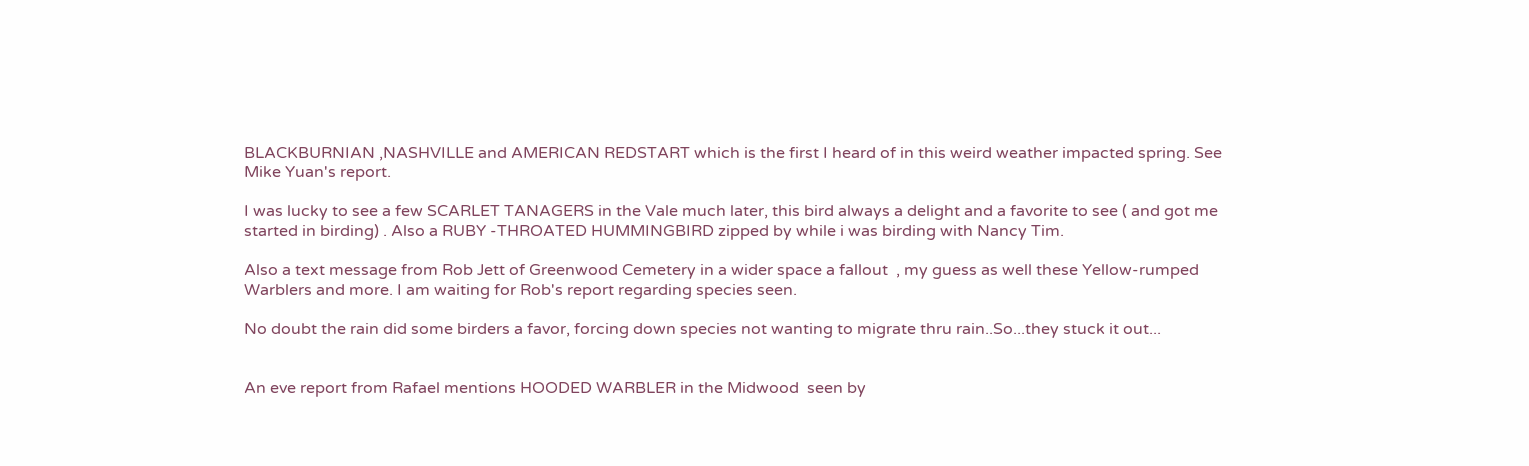BLACKBURNIAN ,NASHVILLE and AMERICAN REDSTART which is the first I heard of in this weird weather impacted spring. See Mike Yuan's report.

I was lucky to see a few SCARLET TANAGERS in the Vale much later, this bird always a delight and a favorite to see ( and got me started in birding) . Also a RUBY -THROATED HUMMINGBIRD zipped by while i was birding with Nancy Tim.

Also a text message from Rob Jett of Greenwood Cemetery in a wider space a fallout  , my guess as well these Yellow-rumped Warblers and more. I am waiting for Rob's report regarding species seen.

No doubt the rain did some birders a favor, forcing down species not wanting to migrate thru rain..So...they stuck it out...


An eve report from Rafael mentions HOODED WARBLER in the Midwood  seen by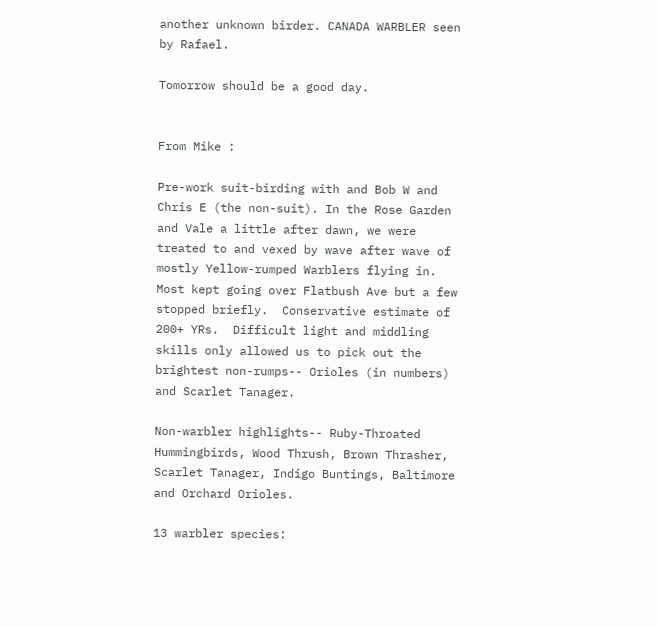another unknown birder. CANADA WARBLER seen by Rafael.

Tomorrow should be a good day.


From Mike :

Pre-work suit-birding with and Bob W and Chris E (the non-suit). In the Rose Garden and Vale a little after dawn, we were treated to and vexed by wave after wave of mostly Yellow-rumped Warblers flying in.  Most kept going over Flatbush Ave but a few stopped briefly.  Conservative estimate of 200+ YRs.  Difficult light and middling skills only allowed us to pick out the brightest non-rumps-- Orioles (in numbers) and Scarlet Tanager.

Non-warbler highlights-- Ruby-Throated Hummingbirds, Wood Thrush, Brown Thrasher, Scarlet Tanager, Indigo Buntings, Baltimore and Orchard Orioles.

13 warbler species: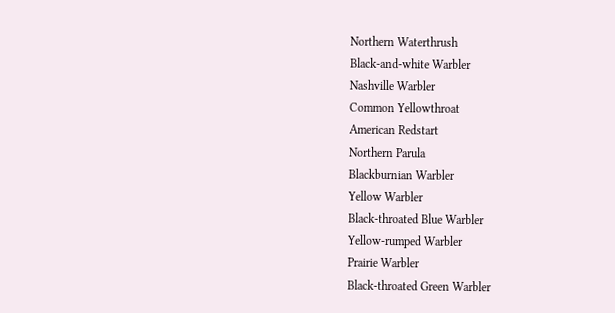Northern Waterthrush
Black-and-white Warbler
Nashville Warbler
Common Yellowthroat
American Redstart
Northern Parula
Blackburnian Warbler
Yellow Warbler
Black-throated Blue Warbler
Yellow-rumped Warbler
Prairie Warbler
Black-throated Green Warbler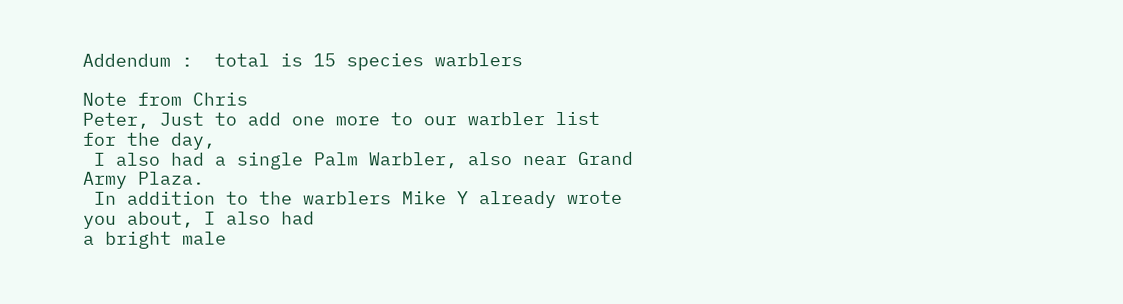Addendum :  total is 15 species warblers

Note from Chris
Peter, Just to add one more to our warbler list for the day,
 I also had a single Palm Warbler, also near Grand Army Plaza.
 In addition to the warblers Mike Y already wrote you about, I also had
a bright male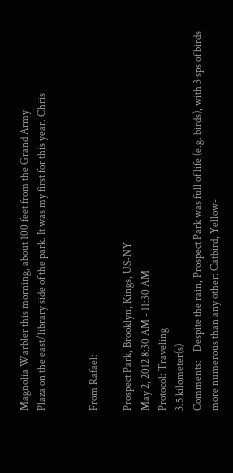Magnolia Warbler this morning, about 100 feet from the Grand Army
Plaza on the east/library side of the park. It was my first for this year. Chris


From Rafael:

Prospect Park, Brooklyn, Kings, US-NY
May 2, 2012 8:30 AM - 11:30 AM
Protocol: Traveling
3.5 kilometer(s)
Comments:    Despite the rain, Prospect Park was full of life (e.g. birds), with 3 sps of birds more numerous than any other: Catbird, Yellow-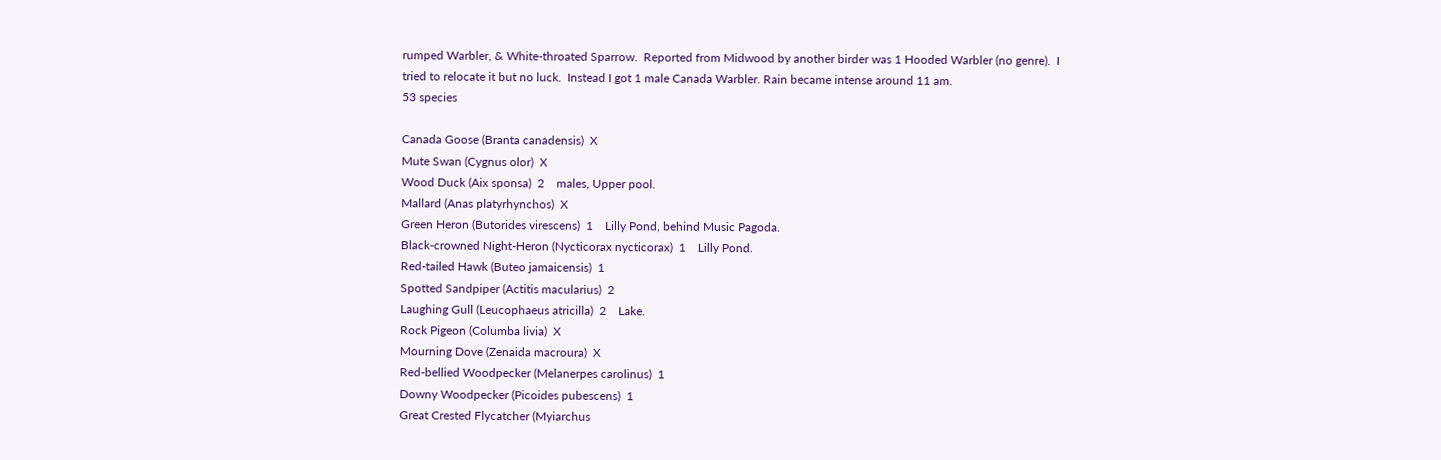rumped Warbler, & White-throated Sparrow.  Reported from Midwood by another birder was 1 Hooded Warbler (no genre).  I tried to relocate it but no luck.  Instead I got 1 male Canada Warbler. Rain became intense around 11 am.
53 species

Canada Goose (Branta canadensis)  X
Mute Swan (Cygnus olor)  X
Wood Duck (Aix sponsa)  2    males, Upper pool.
Mallard (Anas platyrhynchos)  X
Green Heron (Butorides virescens)  1    Lilly Pond, behind Music Pagoda.
Black-crowned Night-Heron (Nycticorax nycticorax)  1    Lilly Pond.
Red-tailed Hawk (Buteo jamaicensis)  1
Spotted Sandpiper (Actitis macularius)  2
Laughing Gull (Leucophaeus atricilla)  2    Lake.
Rock Pigeon (Columba livia)  X
Mourning Dove (Zenaida macroura)  X
Red-bellied Woodpecker (Melanerpes carolinus)  1
Downy Woodpecker (Picoides pubescens)  1
Great Crested Flycatcher (Myiarchus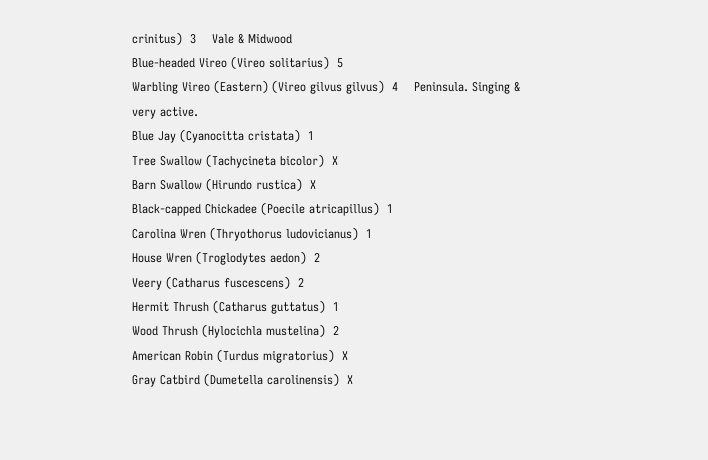crinitus)  3    Vale & Midwood
Blue-headed Vireo (Vireo solitarius)  5
Warbling Vireo (Eastern) (Vireo gilvus gilvus)  4    Peninsula. Singing & very active.
Blue Jay (Cyanocitta cristata)  1
Tree Swallow (Tachycineta bicolor)  X
Barn Swallow (Hirundo rustica)  X
Black-capped Chickadee (Poecile atricapillus)  1
Carolina Wren (Thryothorus ludovicianus)  1
House Wren (Troglodytes aedon)  2
Veery (Catharus fuscescens)  2
Hermit Thrush (Catharus guttatus)  1
Wood Thrush (Hylocichla mustelina)  2
American Robin (Turdus migratorius)  X
Gray Catbird (Dumetella carolinensis)  X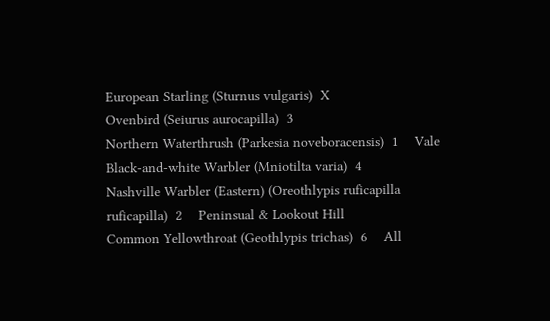European Starling (Sturnus vulgaris)  X
Ovenbird (Seiurus aurocapilla)  3
Northern Waterthrush (Parkesia noveboracensis)  1    Vale
Black-and-white Warbler (Mniotilta varia)  4
Nashville Warbler (Eastern) (Oreothlypis ruficapilla ruficapilla)  2    Peninsual & Lookout Hill
Common Yellowthroat (Geothlypis trichas)  6    All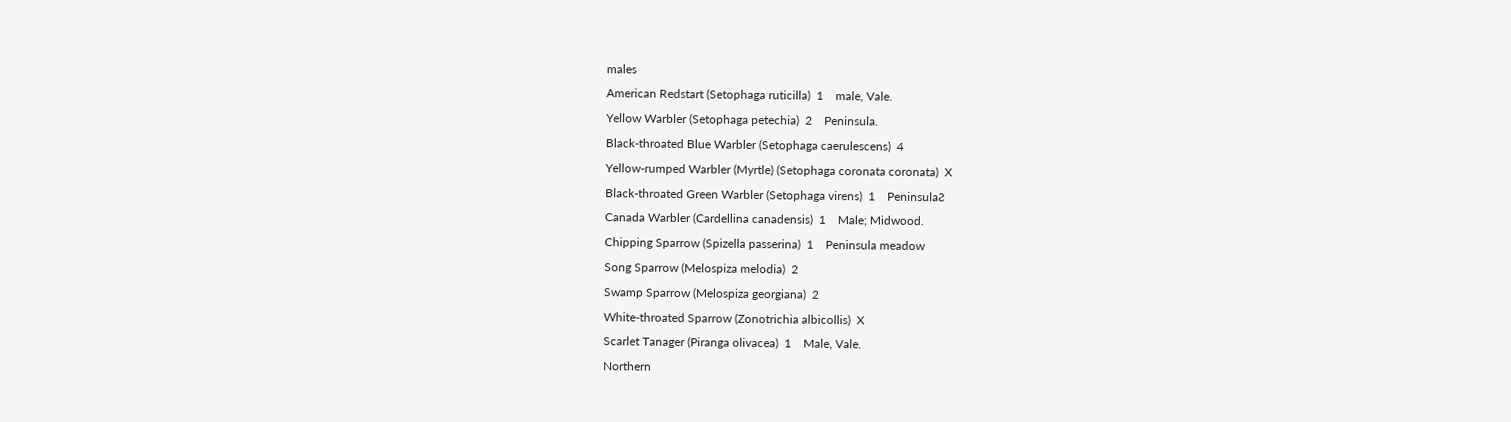males
American Redstart (Setophaga ruticilla)  1    male, Vale.
Yellow Warbler (Setophaga petechia)  2    Peninsula.
Black-throated Blue Warbler (Setophaga caerulescens)  4
Yellow-rumped Warbler (Myrtle) (Setophaga coronata coronata)  X
Black-throated Green Warbler (Setophaga virens)  1    PeninsulaƧ
Canada Warbler (Cardellina canadensis)  1    Male; Midwood.
Chipping Sparrow (Spizella passerina)  1    Peninsula meadow
Song Sparrow (Melospiza melodia)  2
Swamp Sparrow (Melospiza georgiana)  2
White-throated Sparrow (Zonotrichia albicollis)  X
Scarlet Tanager (Piranga olivacea)  1    Male, Vale.
Northern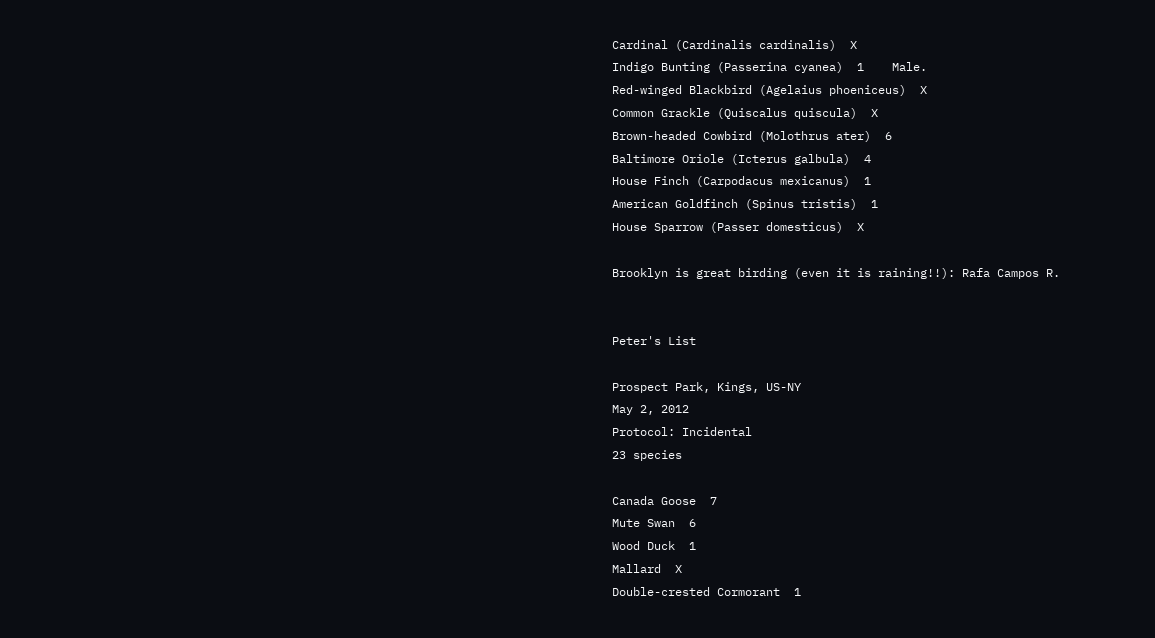Cardinal (Cardinalis cardinalis)  X
Indigo Bunting (Passerina cyanea)  1    Male.
Red-winged Blackbird (Agelaius phoeniceus)  X
Common Grackle (Quiscalus quiscula)  X
Brown-headed Cowbird (Molothrus ater)  6
Baltimore Oriole (Icterus galbula)  4
House Finch (Carpodacus mexicanus)  1
American Goldfinch (Spinus tristis)  1
House Sparrow (Passer domesticus)  X

Brooklyn is great birding (even it is raining!!): Rafa Campos R.


Peter's List

Prospect Park, Kings, US-NY
May 2, 2012
Protocol: Incidental
23 species

Canada Goose  7
Mute Swan  6
Wood Duck  1
Mallard  X
Double-crested Cormorant  1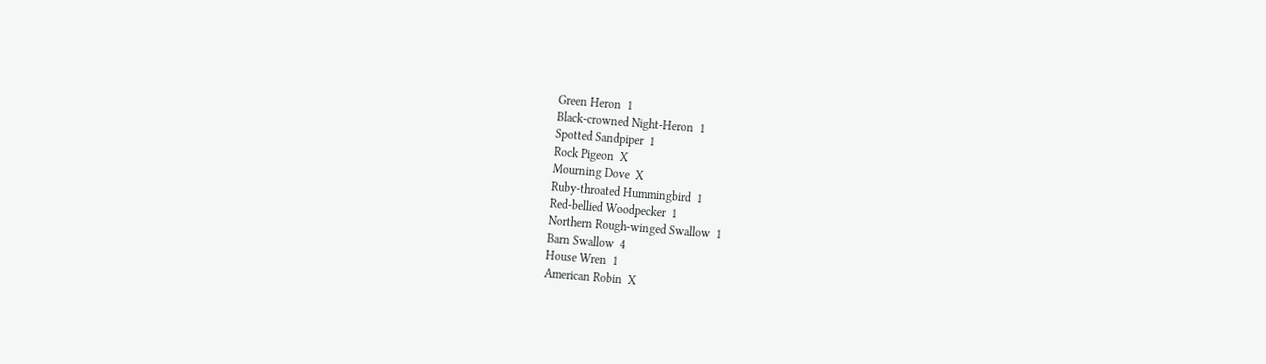Green Heron  1
Black-crowned Night-Heron  1
Spotted Sandpiper  1
Rock Pigeon  X
Mourning Dove  X
Ruby-throated Hummingbird  1
Red-bellied Woodpecker  1
Northern Rough-winged Swallow  1
Barn Swallow  4
House Wren  1
American Robin  X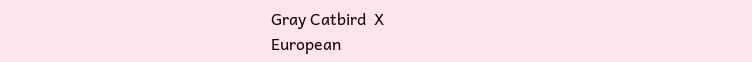Gray Catbird  X
European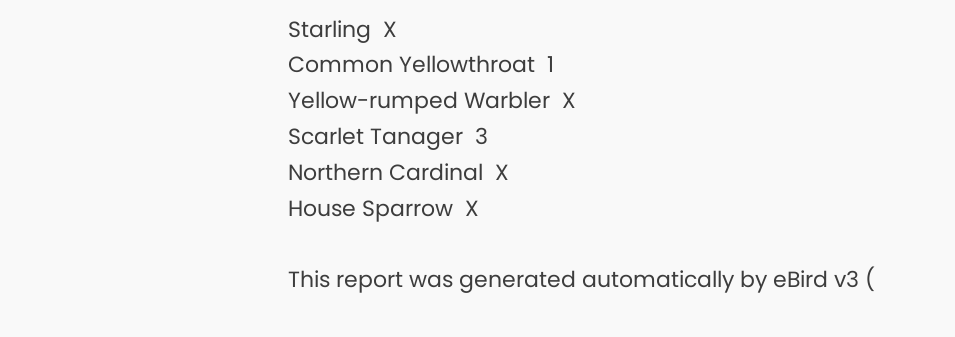Starling  X
Common Yellowthroat  1
Yellow-rumped Warbler  X
Scarlet Tanager  3
Northern Cardinal  X
House Sparrow  X

This report was generated automatically by eBird v3 (